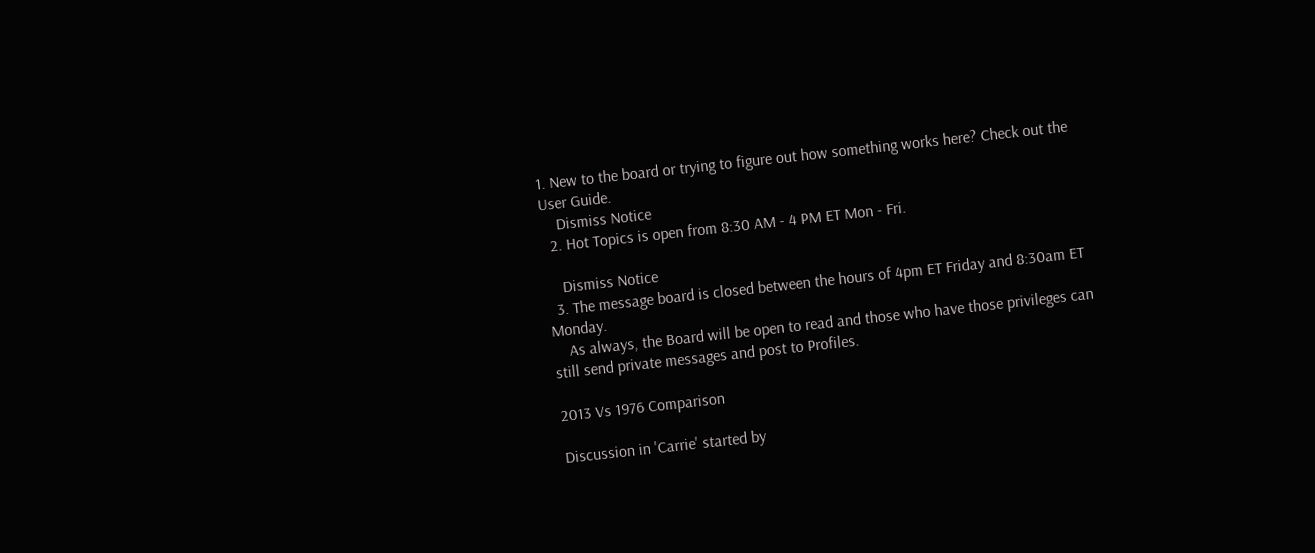1. New to the board or trying to figure out how something works here? Check out the User Guide.
    Dismiss Notice
  2. Hot Topics is open from 8:30 AM - 4 PM ET Mon - Fri.

    Dismiss Notice
  3. The message board is closed between the hours of 4pm ET Friday and 8:30am ET Monday.
    As always, the Board will be open to read and those who have those privileges can still send private messages and post to Profiles.

2013 Vs 1976 Comparison

Discussion in 'Carrie' started by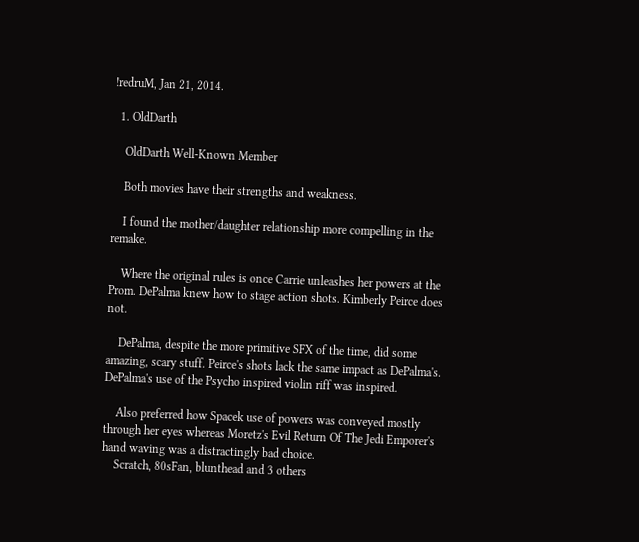!redruM, Jan 21, 2014.

  1. OldDarth

    OldDarth Well-Known Member

    Both movies have their strengths and weakness.

    I found the mother/daughter relationship more compelling in the remake.

    Where the original rules is once Carrie unleashes her powers at the Prom. DePalma knew how to stage action shots. Kimberly Peirce does not.

    DePalma, despite the more primitive SFX of the time, did some amazing, scary stuff. Peirce's shots lack the same impact as DePalma's. DePalma's use of the Psycho inspired violin riff was inspired.

    Also preferred how Spacek use of powers was conveyed mostly through her eyes whereas Moretz's Evil Return Of The Jedi Emporer's hand waving was a distractingly bad choice.
    Scratch, 80sFan, blunthead and 3 others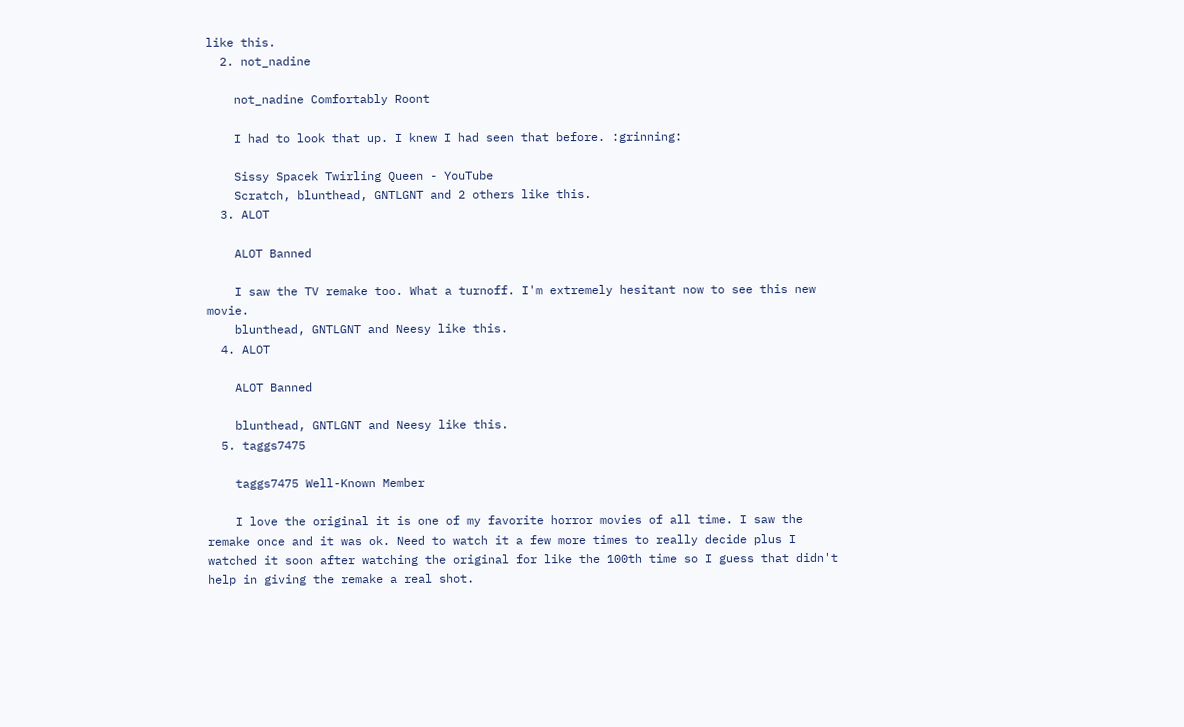like this.
  2. not_nadine

    not_nadine Comfortably Roont

    I had to look that up. I knew I had seen that before. :grinning:

    Sissy Spacek Twirling Queen - YouTube
    Scratch, blunthead, GNTLGNT and 2 others like this.
  3. ALOT

    ALOT Banned

    I saw the TV remake too. What a turnoff. I'm extremely hesitant now to see this new movie.
    blunthead, GNTLGNT and Neesy like this.
  4. ALOT

    ALOT Banned

    blunthead, GNTLGNT and Neesy like this.
  5. taggs7475

    taggs7475 Well-Known Member

    I love the original it is one of my favorite horror movies of all time. I saw the remake once and it was ok. Need to watch it a few more times to really decide plus I watched it soon after watching the original for like the 100th time so I guess that didn't help in giving the remake a real shot.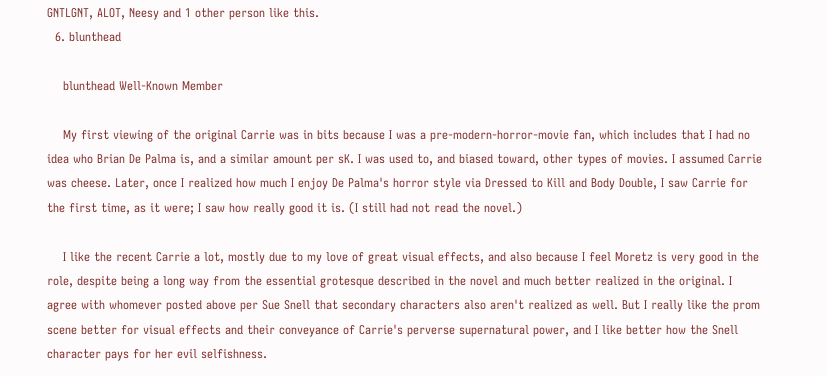GNTLGNT, ALOT, Neesy and 1 other person like this.
  6. blunthead

    blunthead Well-Known Member

    My first viewing of the original Carrie was in bits because I was a pre-modern-horror-movie fan, which includes that I had no idea who Brian De Palma is, and a similar amount per sK. I was used to, and biased toward, other types of movies. I assumed Carrie was cheese. Later, once I realized how much I enjoy De Palma's horror style via Dressed to Kill and Body Double, I saw Carrie for the first time, as it were; I saw how really good it is. (I still had not read the novel.)

    I like the recent Carrie a lot, mostly due to my love of great visual effects, and also because I feel Moretz is very good in the role, despite being a long way from the essential grotesque described in the novel and much better realized in the original. I agree with whomever posted above per Sue Snell that secondary characters also aren't realized as well. But I really like the prom scene better for visual effects and their conveyance of Carrie's perverse supernatural power, and I like better how the Snell character pays for her evil selfishness.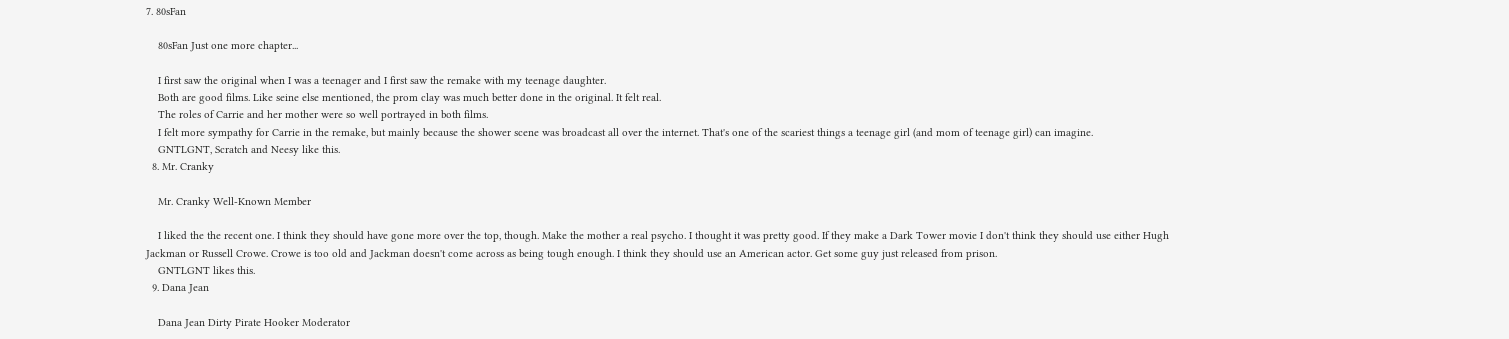7. 80sFan

    80sFan Just one more chapter...

    I first saw the original when I was a teenager and I first saw the remake with my teenage daughter.
    Both are good films. Like seine else mentioned, the prom clay was much better done in the original. It felt real.
    The roles of Carrie and her mother were so well portrayed in both films.
    I felt more sympathy for Carrie in the remake, but mainly because the shower scene was broadcast all over the internet. That's one of the scariest things a teenage girl (and mom of teenage girl) can imagine.
    GNTLGNT, Scratch and Neesy like this.
  8. Mr. Cranky

    Mr. Cranky Well-Known Member

    I liked the the recent one. I think they should have gone more over the top, though. Make the mother a real psycho. I thought it was pretty good. If they make a Dark Tower movie I don't think they should use either Hugh Jackman or Russell Crowe. Crowe is too old and Jackman doesn't come across as being tough enough. I think they should use an American actor. Get some guy just released from prison.
    GNTLGNT likes this.
  9. Dana Jean

    Dana Jean Dirty Pirate Hooker Moderator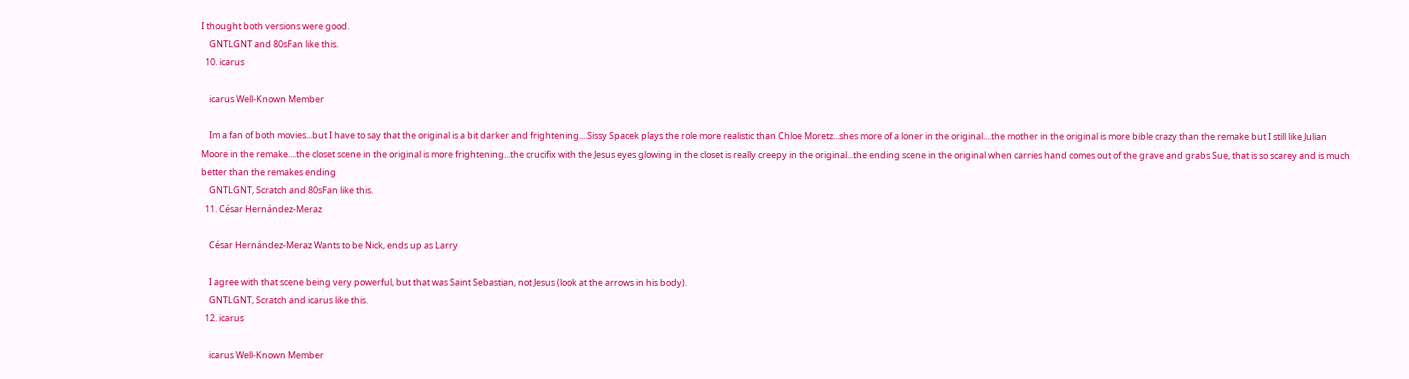I thought both versions were good.
    GNTLGNT and 80sFan like this.
  10. icarus

    icarus Well-Known Member

    Im a fan of both movies...but I have to say that the original is a bit darker and frightening....Sissy Spacek plays the role more realistic than Chloe Moretz...shes more of a loner in the original....the mother in the original is more bible crazy than the remake but I still like Julian Moore in the remake....the closet scene in the original is more frightening...the crucifix with the Jesus eyes glowing in the closet is really creepy in the original...the ending scene in the original when carries hand comes out of the grave and grabs Sue, that is so scarey and is much better than the remakes ending
    GNTLGNT, Scratch and 80sFan like this.
  11. César Hernández-Meraz

    César Hernández-Meraz Wants to be Nick, ends up as Larry

    I agree with that scene being very powerful, but that was Saint Sebastian, not Jesus (look at the arrows in his body).
    GNTLGNT, Scratch and icarus like this.
  12. icarus

    icarus Well-Known Member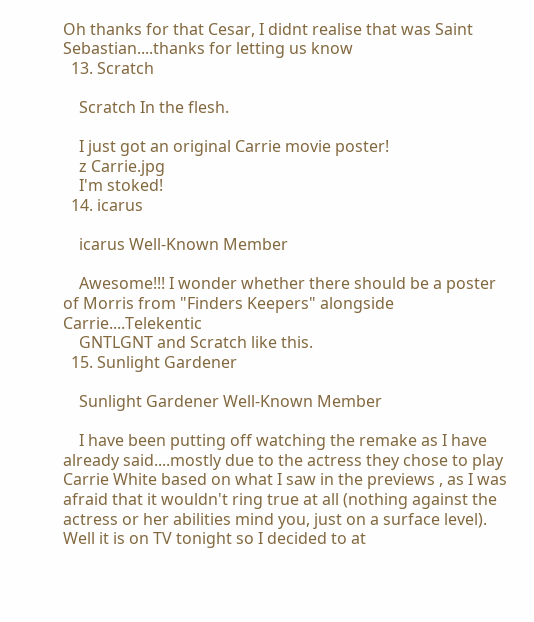Oh thanks for that Cesar, I didnt realise that was Saint Sebastian....thanks for letting us know
  13. Scratch

    Scratch In the flesh.

    I just got an original Carrie movie poster!
    z Carrie.jpg
    I'm stoked!
  14. icarus

    icarus Well-Known Member

    Awesome!!! I wonder whether there should be a poster of Morris from "Finders Keepers" alongside Carrie....Telekentic
    GNTLGNT and Scratch like this.
  15. Sunlight Gardener

    Sunlight Gardener Well-Known Member

    I have been putting off watching the remake as I have already said....mostly due to the actress they chose to play Carrie White based on what I saw in the previews , as I was afraid that it wouldn't ring true at all (nothing against the actress or her abilities mind you, just on a surface level). Well it is on TV tonight so I decided to at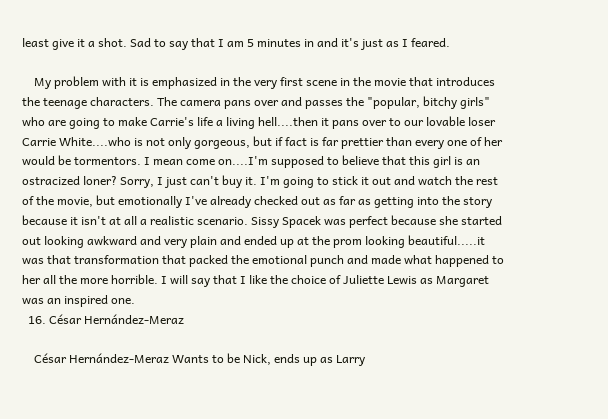least give it a shot. Sad to say that I am 5 minutes in and it's just as I feared.

    My problem with it is emphasized in the very first scene in the movie that introduces the teenage characters. The camera pans over and passes the "popular, bitchy girls" who are going to make Carrie's life a living hell....then it pans over to our lovable loser Carrie White....who is not only gorgeous, but if fact is far prettier than every one of her would be tormentors. I mean come on....I'm supposed to believe that this girl is an ostracized loner? Sorry, I just can't buy it. I'm going to stick it out and watch the rest of the movie, but emotionally I've already checked out as far as getting into the story because it isn't at all a realistic scenario. Sissy Spacek was perfect because she started out looking awkward and very plain and ended up at the prom looking beautiful.....it was that transformation that packed the emotional punch and made what happened to her all the more horrible. I will say that I like the choice of Juliette Lewis as Margaret was an inspired one.
  16. César Hernández-Meraz

    César Hernández-Meraz Wants to be Nick, ends up as Larry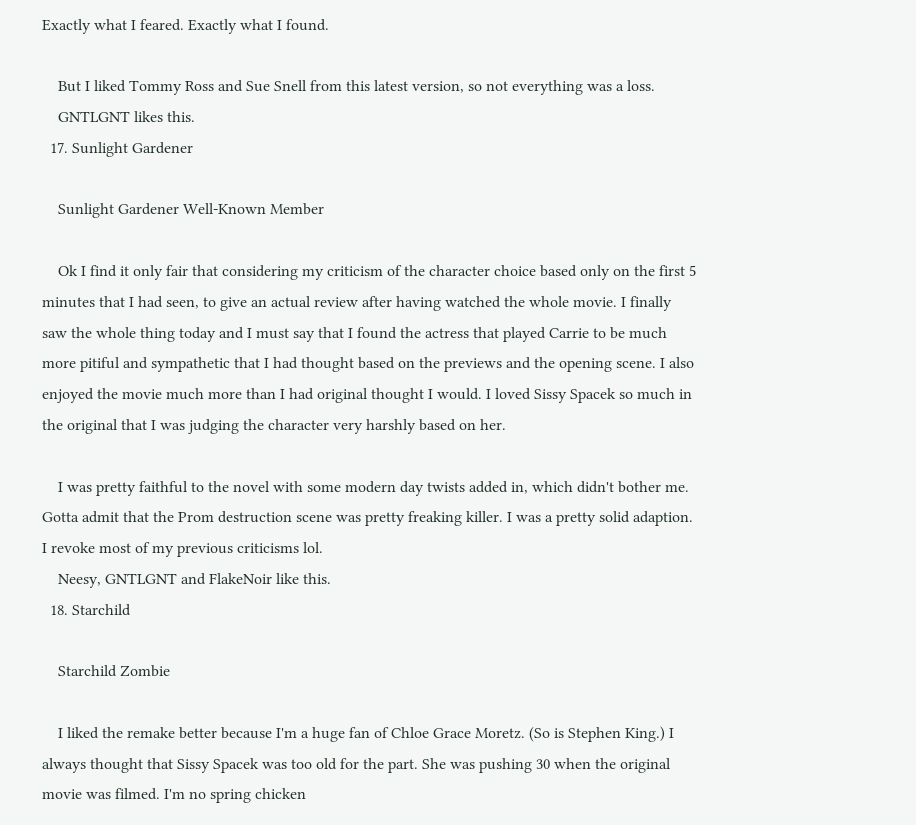Exactly what I feared. Exactly what I found.

    But I liked Tommy Ross and Sue Snell from this latest version, so not everything was a loss.
    GNTLGNT likes this.
  17. Sunlight Gardener

    Sunlight Gardener Well-Known Member

    Ok I find it only fair that considering my criticism of the character choice based only on the first 5 minutes that I had seen, to give an actual review after having watched the whole movie. I finally saw the whole thing today and I must say that I found the actress that played Carrie to be much more pitiful and sympathetic that I had thought based on the previews and the opening scene. I also enjoyed the movie much more than I had original thought I would. I loved Sissy Spacek so much in the original that I was judging the character very harshly based on her.

    I was pretty faithful to the novel with some modern day twists added in, which didn't bother me. Gotta admit that the Prom destruction scene was pretty freaking killer. I was a pretty solid adaption. I revoke most of my previous criticisms lol.
    Neesy, GNTLGNT and FlakeNoir like this.
  18. Starchild

    Starchild Zombie

    I liked the remake better because I'm a huge fan of Chloe Grace Moretz. (So is Stephen King.) I always thought that Sissy Spacek was too old for the part. She was pushing 30 when the original movie was filmed. I'm no spring chicken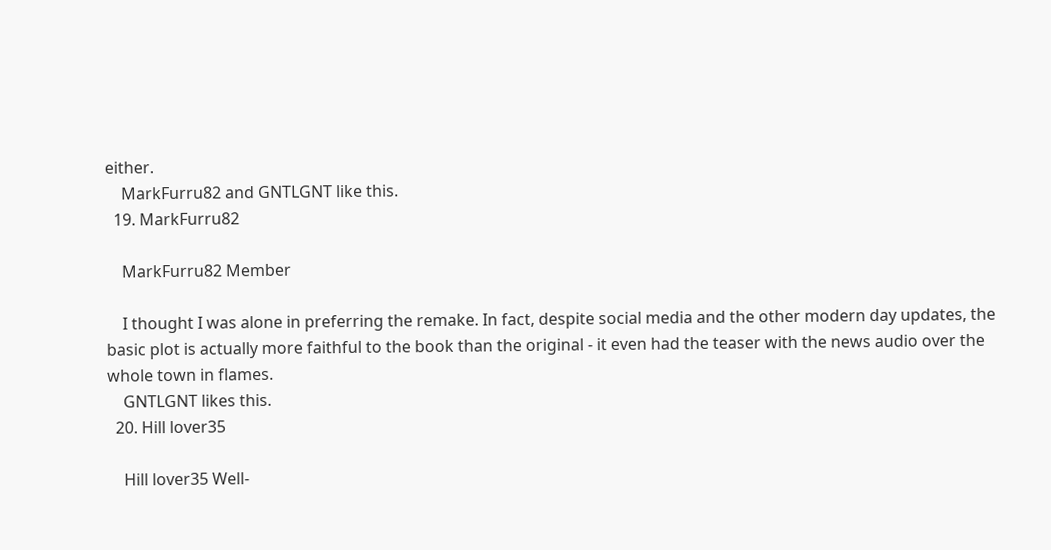either.
    MarkFurru82 and GNTLGNT like this.
  19. MarkFurru82

    MarkFurru82 Member

    I thought I was alone in preferring the remake. In fact, despite social media and the other modern day updates, the basic plot is actually more faithful to the book than the original - it even had the teaser with the news audio over the whole town in flames.
    GNTLGNT likes this.
  20. Hill lover35

    Hill lover35 Well-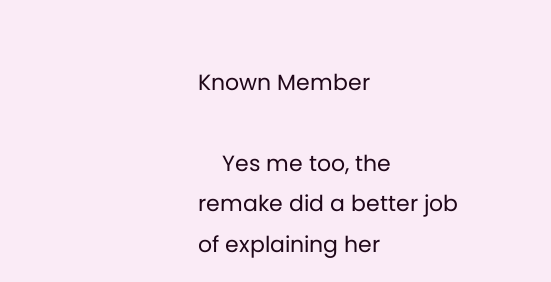Known Member

    Yes me too, the remake did a better job of explaining her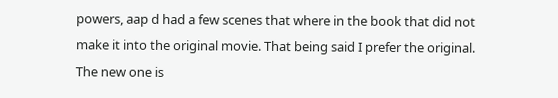powers, aap d had a few scenes that where in the book that did not make it into the original movie. That being said I prefer the original. The new one is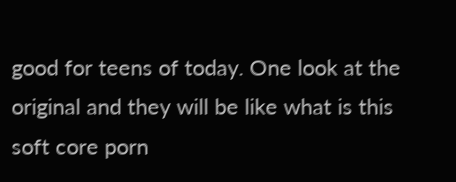good for teens of today. One look at the original and they will be like what is this soft core porn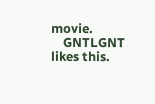movie.
    GNTLGNT likes this.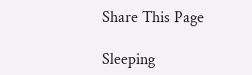Share This Page

Sleeping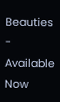Beauties - Available Now